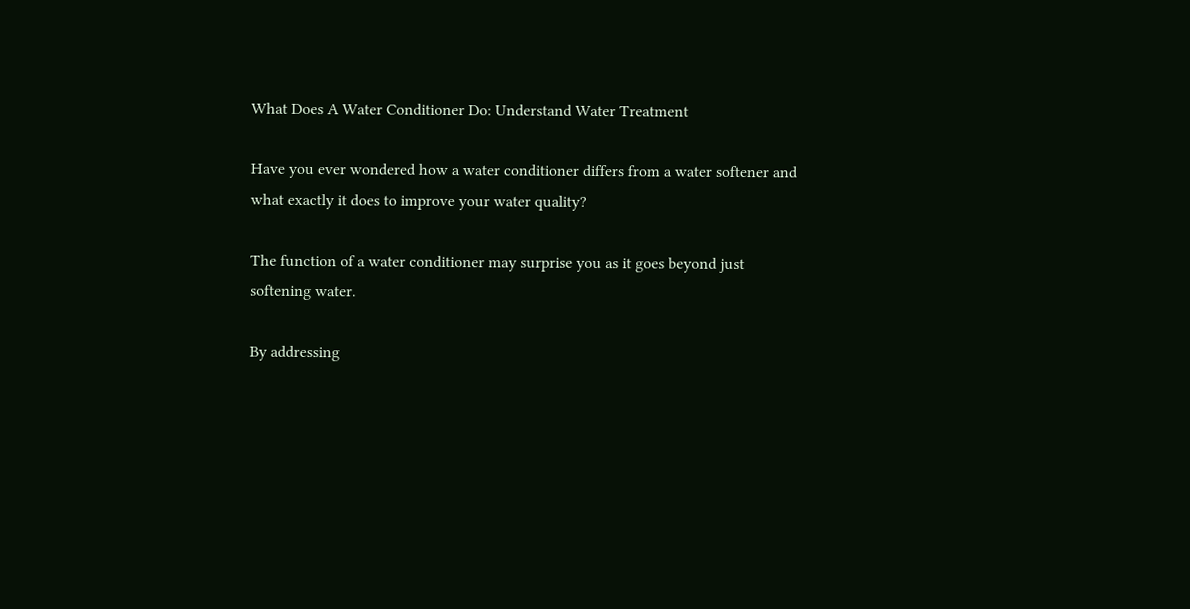What Does A Water Conditioner Do: Understand Water Treatment

Have you ever wondered how a water conditioner differs from a water softener and what exactly it does to improve your water quality?

The function of a water conditioner may surprise you as it goes beyond just softening water.

By addressing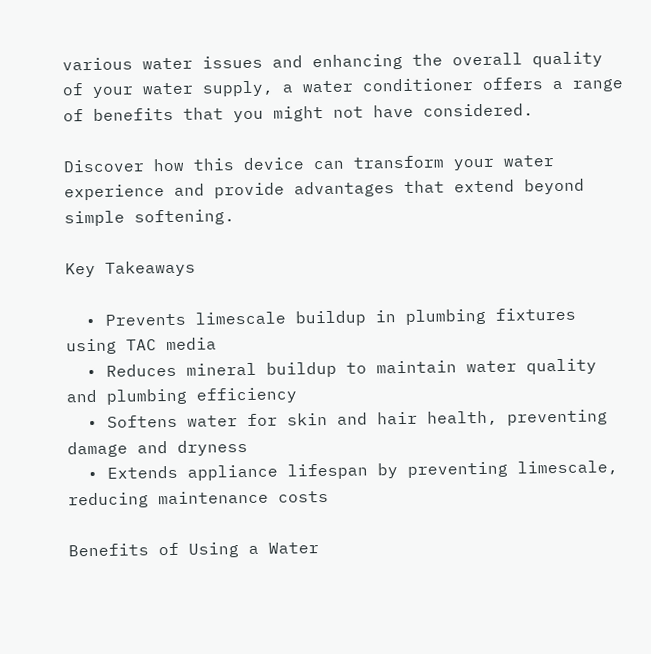various water issues and enhancing the overall quality of your water supply, a water conditioner offers a range of benefits that you might not have considered.

Discover how this device can transform your water experience and provide advantages that extend beyond simple softening.

Key Takeaways

  • Prevents limescale buildup in plumbing fixtures using TAC media
  • Reduces mineral buildup to maintain water quality and plumbing efficiency
  • Softens water for skin and hair health, preventing damage and dryness
  • Extends appliance lifespan by preventing limescale, reducing maintenance costs

Benefits of Using a Water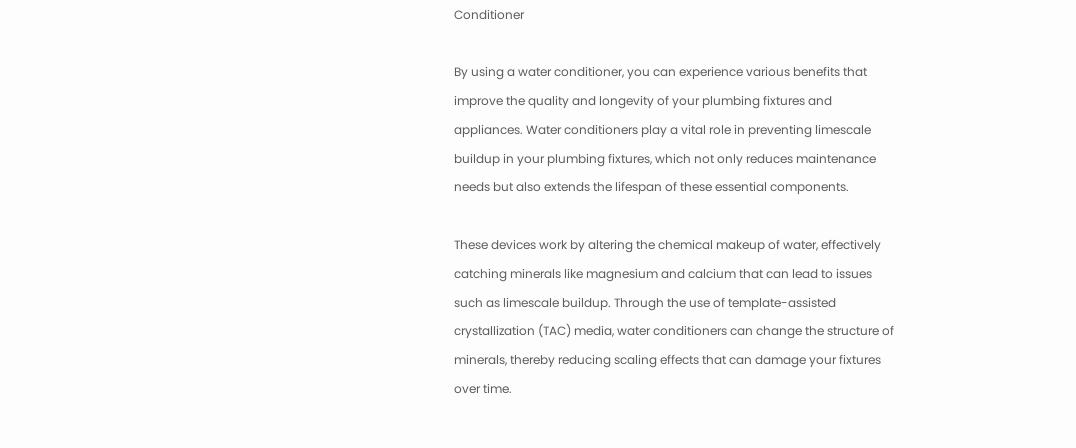Conditioner

By using a water conditioner, you can experience various benefits that improve the quality and longevity of your plumbing fixtures and appliances. Water conditioners play a vital role in preventing limescale buildup in your plumbing fixtures, which not only reduces maintenance needs but also extends the lifespan of these essential components.

These devices work by altering the chemical makeup of water, effectively catching minerals like magnesium and calcium that can lead to issues such as limescale buildup. Through the use of template-assisted crystallization (TAC) media, water conditioners can change the structure of minerals, thereby reducing scaling effects that can damage your fixtures over time.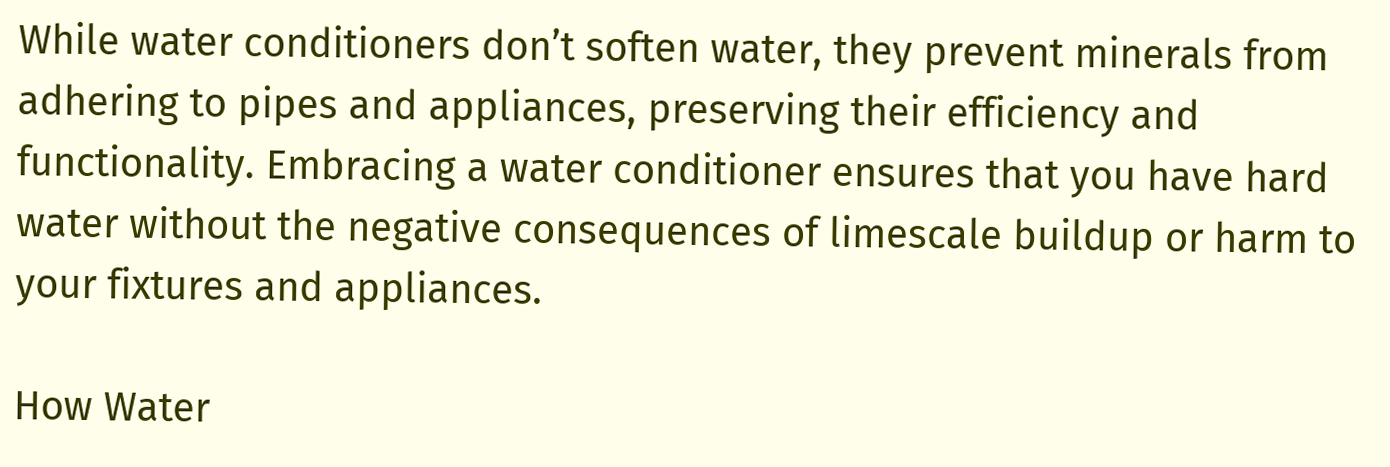While water conditioners don’t soften water, they prevent minerals from adhering to pipes and appliances, preserving their efficiency and functionality. Embracing a water conditioner ensures that you have hard water without the negative consequences of limescale buildup or harm to your fixtures and appliances.

How Water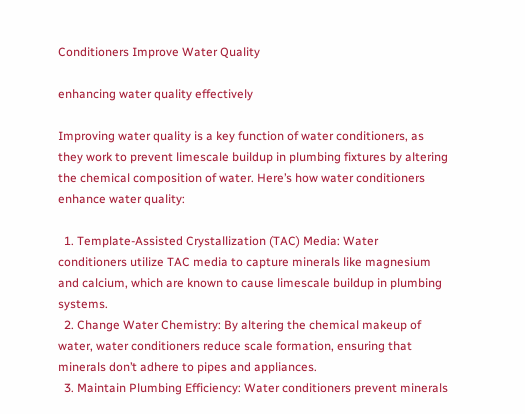Conditioners Improve Water Quality

enhancing water quality effectively

Improving water quality is a key function of water conditioners, as they work to prevent limescale buildup in plumbing fixtures by altering the chemical composition of water. Here’s how water conditioners enhance water quality:

  1. Template-Assisted Crystallization (TAC) Media: Water conditioners utilize TAC media to capture minerals like magnesium and calcium, which are known to cause limescale buildup in plumbing systems.
  2. Change Water Chemistry: By altering the chemical makeup of water, water conditioners reduce scale formation, ensuring that minerals don’t adhere to pipes and appliances.
  3. Maintain Plumbing Efficiency: Water conditioners prevent minerals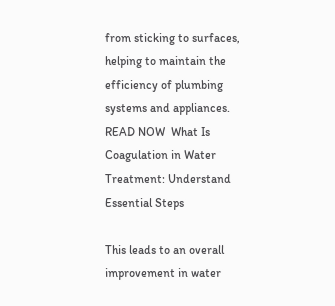from sticking to surfaces, helping to maintain the efficiency of plumbing systems and appliances.
READ NOW  What Is Coagulation in Water Treatment: Understand Essential Steps

This leads to an overall improvement in water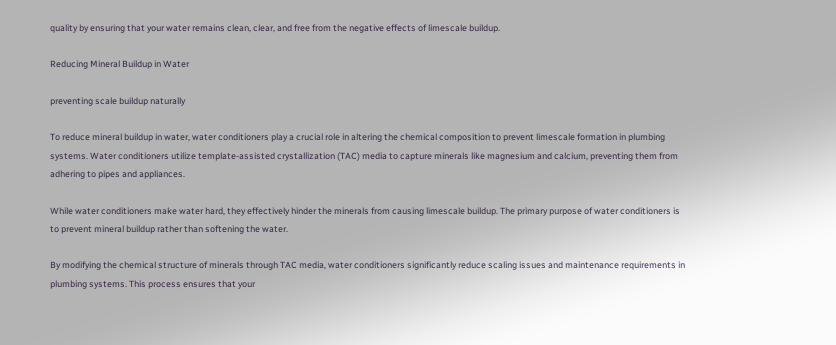quality by ensuring that your water remains clean, clear, and free from the negative effects of limescale buildup.

Reducing Mineral Buildup in Water

preventing scale buildup naturally

To reduce mineral buildup in water, water conditioners play a crucial role in altering the chemical composition to prevent limescale formation in plumbing systems. Water conditioners utilize template-assisted crystallization (TAC) media to capture minerals like magnesium and calcium, preventing them from adhering to pipes and appliances.

While water conditioners make water hard, they effectively hinder the minerals from causing limescale buildup. The primary purpose of water conditioners is to prevent mineral buildup rather than softening the water.

By modifying the chemical structure of minerals through TAC media, water conditioners significantly reduce scaling issues and maintenance requirements in plumbing systems. This process ensures that your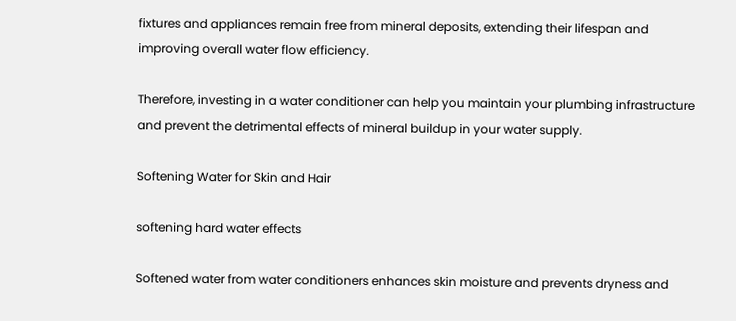fixtures and appliances remain free from mineral deposits, extending their lifespan and improving overall water flow efficiency.

Therefore, investing in a water conditioner can help you maintain your plumbing infrastructure and prevent the detrimental effects of mineral buildup in your water supply.

Softening Water for Skin and Hair

softening hard water effects

Softened water from water conditioners enhances skin moisture and prevents dryness and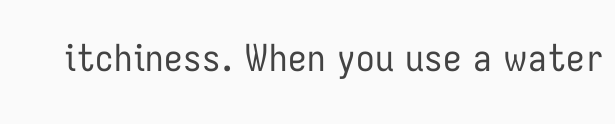itchiness. When you use a water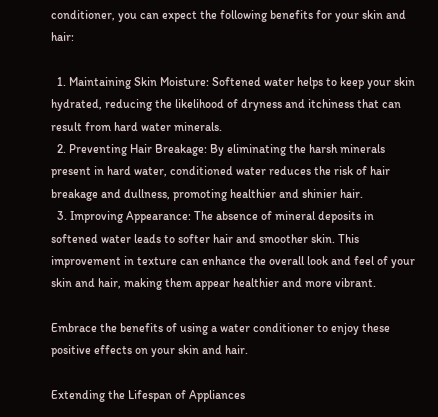conditioner, you can expect the following benefits for your skin and hair:

  1. Maintaining Skin Moisture: Softened water helps to keep your skin hydrated, reducing the likelihood of dryness and itchiness that can result from hard water minerals.
  2. Preventing Hair Breakage: By eliminating the harsh minerals present in hard water, conditioned water reduces the risk of hair breakage and dullness, promoting healthier and shinier hair.
  3. Improving Appearance: The absence of mineral deposits in softened water leads to softer hair and smoother skin. This improvement in texture can enhance the overall look and feel of your skin and hair, making them appear healthier and more vibrant.

Embrace the benefits of using a water conditioner to enjoy these positive effects on your skin and hair.

Extending the Lifespan of Appliances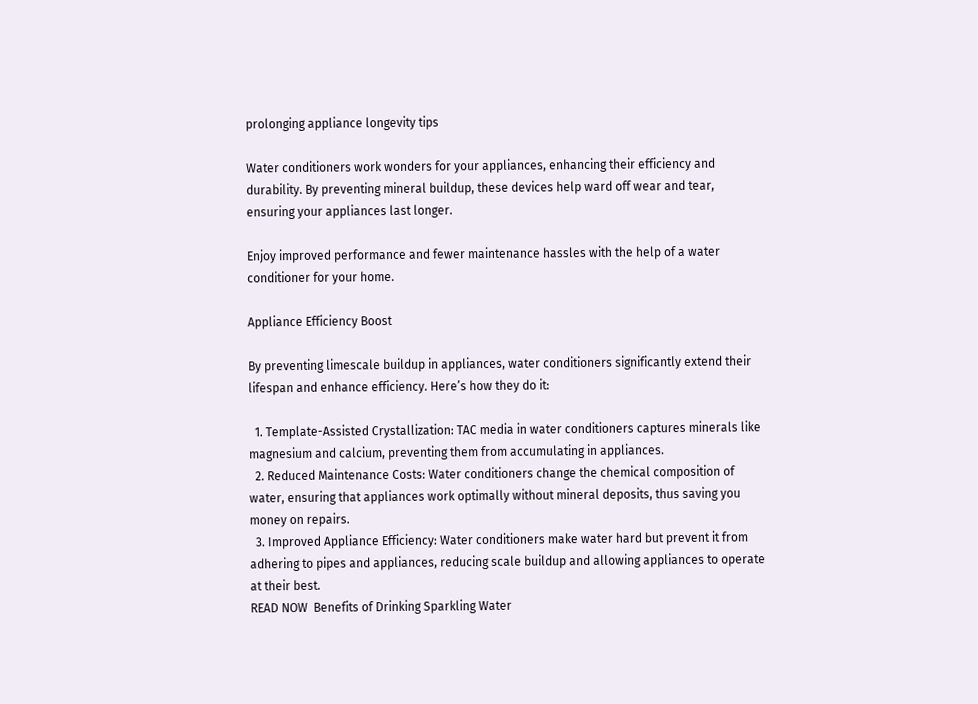prolonging appliance longevity tips

Water conditioners work wonders for your appliances, enhancing their efficiency and durability. By preventing mineral buildup, these devices help ward off wear and tear, ensuring your appliances last longer.

Enjoy improved performance and fewer maintenance hassles with the help of a water conditioner for your home.

Appliance Efficiency Boost

By preventing limescale buildup in appliances, water conditioners significantly extend their lifespan and enhance efficiency. Here’s how they do it:

  1. Template-Assisted Crystallization: TAC media in water conditioners captures minerals like magnesium and calcium, preventing them from accumulating in appliances.
  2. Reduced Maintenance Costs: Water conditioners change the chemical composition of water, ensuring that appliances work optimally without mineral deposits, thus saving you money on repairs.
  3. Improved Appliance Efficiency: Water conditioners make water hard but prevent it from adhering to pipes and appliances, reducing scale buildup and allowing appliances to operate at their best.
READ NOW  Benefits of Drinking Sparkling Water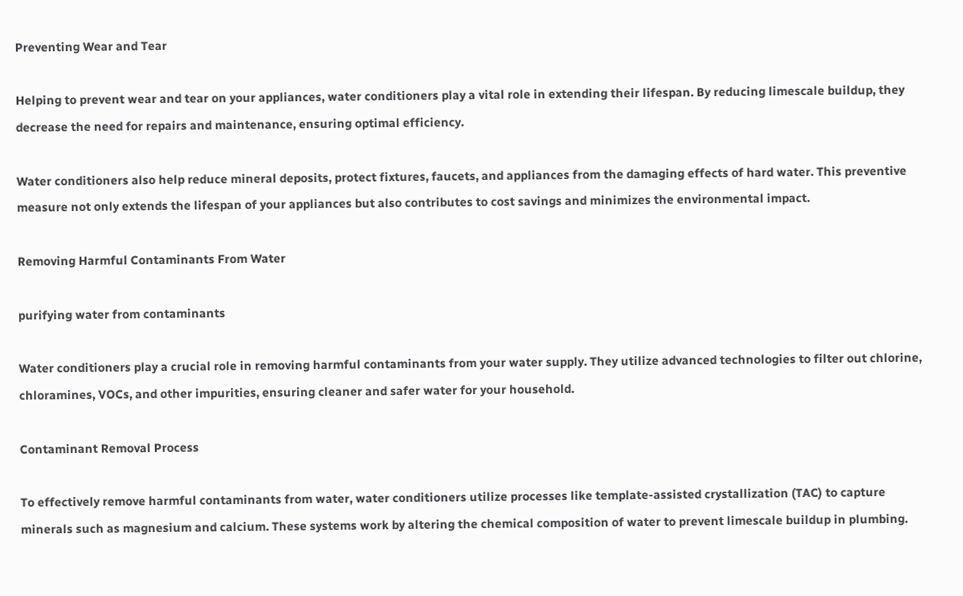Preventing Wear and Tear

Helping to prevent wear and tear on your appliances, water conditioners play a vital role in extending their lifespan. By reducing limescale buildup, they decrease the need for repairs and maintenance, ensuring optimal efficiency.

Water conditioners also help reduce mineral deposits, protect fixtures, faucets, and appliances from the damaging effects of hard water. This preventive measure not only extends the lifespan of your appliances but also contributes to cost savings and minimizes the environmental impact.

Removing Harmful Contaminants From Water

purifying water from contaminants

Water conditioners play a crucial role in removing harmful contaminants from your water supply. They utilize advanced technologies to filter out chlorine, chloramines, VOCs, and other impurities, ensuring cleaner and safer water for your household.

Contaminant Removal Process

To effectively remove harmful contaminants from water, water conditioners utilize processes like template-assisted crystallization (TAC) to capture minerals such as magnesium and calcium. These systems work by altering the chemical composition of water to prevent limescale buildup in plumbing.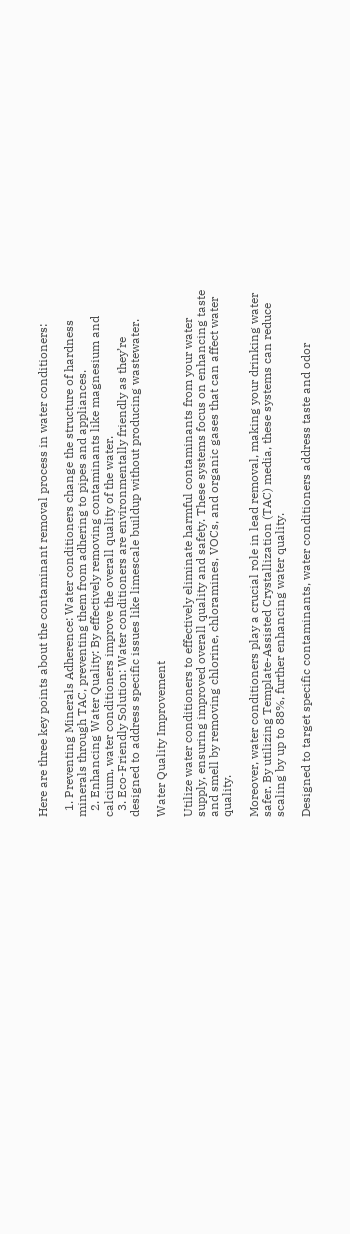Here are three key points about the contaminant removal process in water conditioners:

  1. Preventing Minerals Adherence: Water conditioners change the structure of hardness minerals through TAC, preventing them from adhering to pipes and appliances.
  2. Enhancing Water Quality: By effectively removing contaminants like magnesium and calcium, water conditioners improve the overall quality of the water.
  3. Eco-Friendly Solution: Water conditioners are environmentally friendly as they’re designed to address specific issues like limescale buildup without producing wastewater.

Water Quality Improvement

Utilize water conditioners to effectively eliminate harmful contaminants from your water supply, ensuring improved overall quality and safety. These systems focus on enhancing taste and smell by removing chlorine, chloramines, VOCs, and organic gases that can affect water quality.

Moreover, water conditioners play a crucial role in lead removal, making your drinking water safer. By utilizing Template-Assisted Crystallization (TAC) media, these systems can reduce scaling by up to 88%, further enhancing water quality.

Designed to target specific contaminants, water conditioners address taste and odor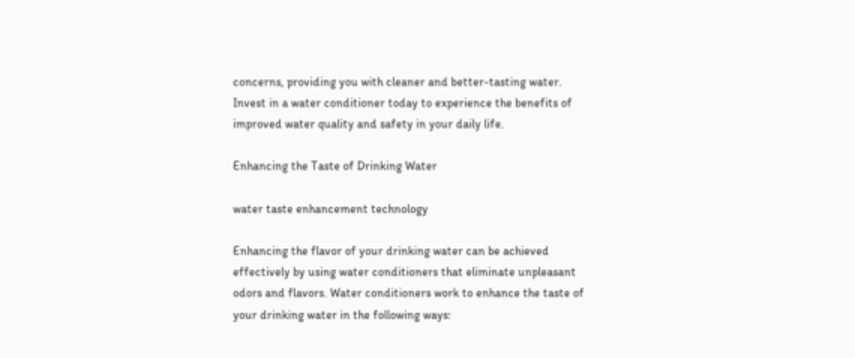concerns, providing you with cleaner and better-tasting water. Invest in a water conditioner today to experience the benefits of improved water quality and safety in your daily life.

Enhancing the Taste of Drinking Water

water taste enhancement technology

Enhancing the flavor of your drinking water can be achieved effectively by using water conditioners that eliminate unpleasant odors and flavors. Water conditioners work to enhance the taste of your drinking water in the following ways: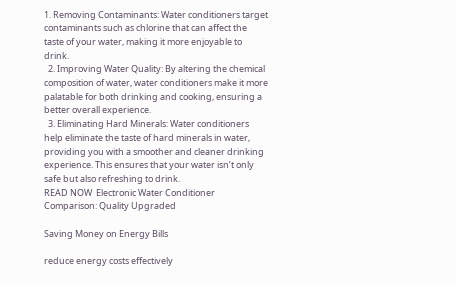1. Removing Contaminants: Water conditioners target contaminants such as chlorine that can affect the taste of your water, making it more enjoyable to drink.
  2. Improving Water Quality: By altering the chemical composition of water, water conditioners make it more palatable for both drinking and cooking, ensuring a better overall experience.
  3. Eliminating Hard Minerals: Water conditioners help eliminate the taste of hard minerals in water, providing you with a smoother and cleaner drinking experience. This ensures that your water isn’t only safe but also refreshing to drink.
READ NOW  Electronic Water Conditioner Comparison: Quality Upgraded

Saving Money on Energy Bills

reduce energy costs effectively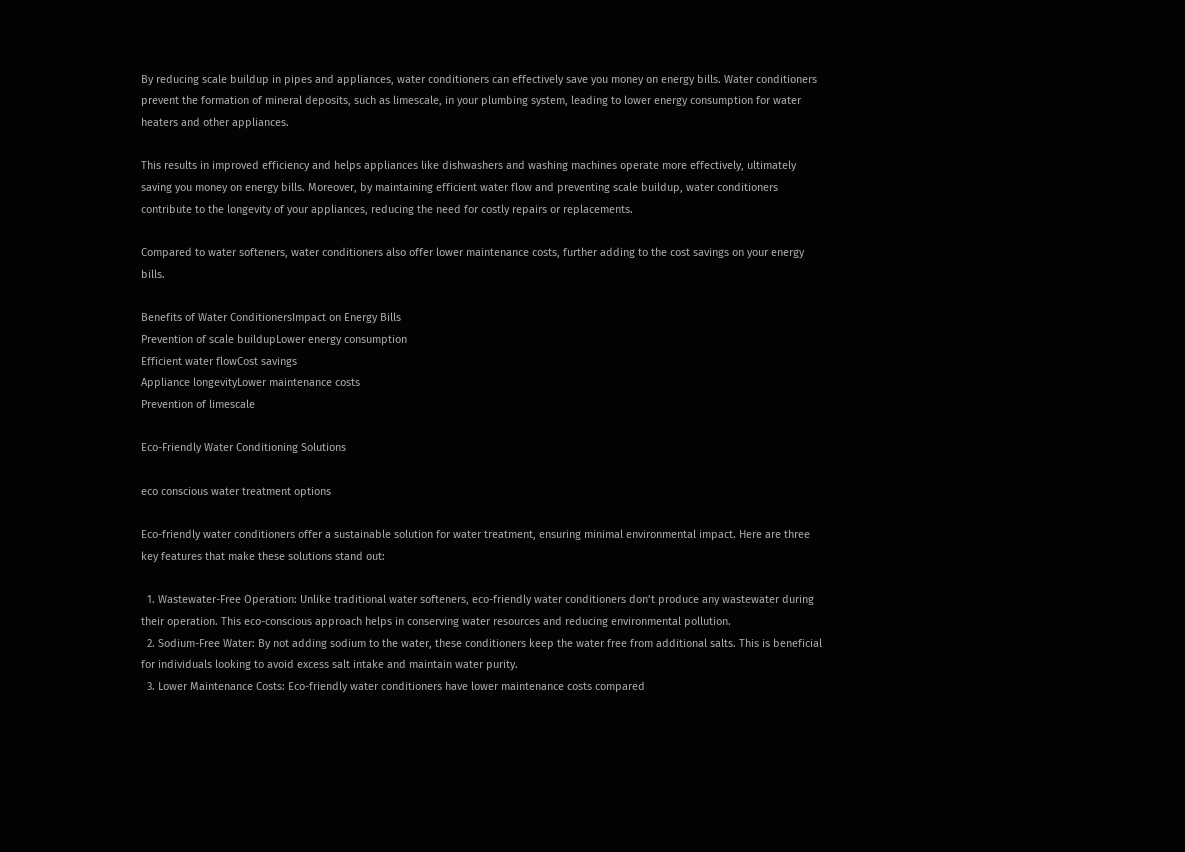By reducing scale buildup in pipes and appliances, water conditioners can effectively save you money on energy bills. Water conditioners prevent the formation of mineral deposits, such as limescale, in your plumbing system, leading to lower energy consumption for water heaters and other appliances.

This results in improved efficiency and helps appliances like dishwashers and washing machines operate more effectively, ultimately saving you money on energy bills. Moreover, by maintaining efficient water flow and preventing scale buildup, water conditioners contribute to the longevity of your appliances, reducing the need for costly repairs or replacements.

Compared to water softeners, water conditioners also offer lower maintenance costs, further adding to the cost savings on your energy bills.

Benefits of Water ConditionersImpact on Energy Bills
Prevention of scale buildupLower energy consumption
Efficient water flowCost savings
Appliance longevityLower maintenance costs
Prevention of limescale

Eco-Friendly Water Conditioning Solutions

eco conscious water treatment options

Eco-friendly water conditioners offer a sustainable solution for water treatment, ensuring minimal environmental impact. Here are three key features that make these solutions stand out:

  1. Wastewater-Free Operation: Unlike traditional water softeners, eco-friendly water conditioners don’t produce any wastewater during their operation. This eco-conscious approach helps in conserving water resources and reducing environmental pollution.
  2. Sodium-Free Water: By not adding sodium to the water, these conditioners keep the water free from additional salts. This is beneficial for individuals looking to avoid excess salt intake and maintain water purity.
  3. Lower Maintenance Costs: Eco-friendly water conditioners have lower maintenance costs compared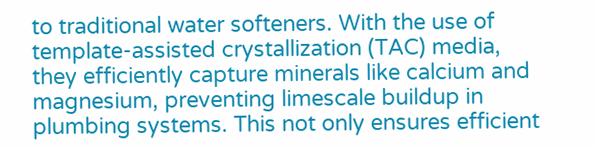to traditional water softeners. With the use of template-assisted crystallization (TAC) media, they efficiently capture minerals like calcium and magnesium, preventing limescale buildup in plumbing systems. This not only ensures efficient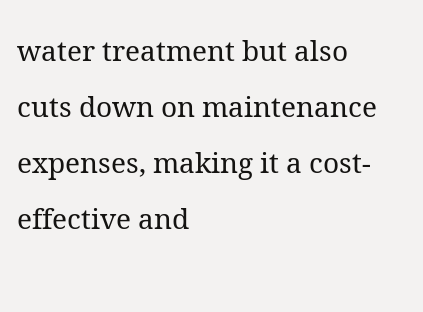water treatment but also cuts down on maintenance expenses, making it a cost-effective and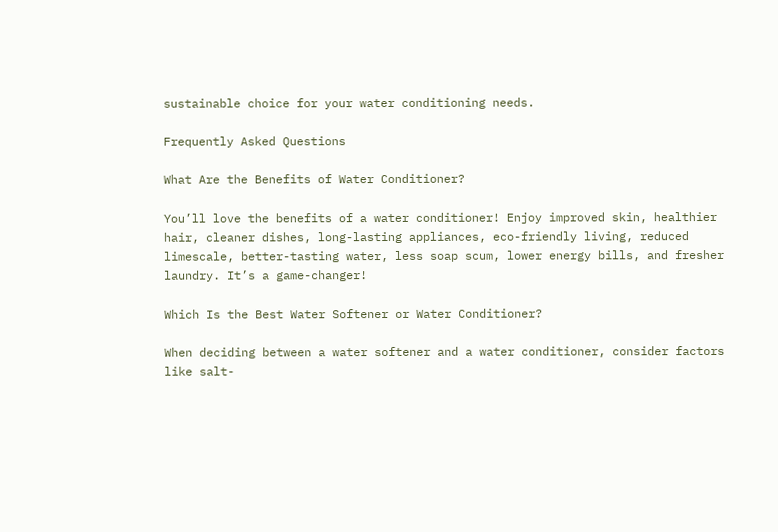sustainable choice for your water conditioning needs.

Frequently Asked Questions

What Are the Benefits of Water Conditioner?

You’ll love the benefits of a water conditioner! Enjoy improved skin, healthier hair, cleaner dishes, long-lasting appliances, eco-friendly living, reduced limescale, better-tasting water, less soap scum, lower energy bills, and fresher laundry. It’s a game-changer!

Which Is the Best Water Softener or Water Conditioner?

When deciding between a water softener and a water conditioner, consider factors like salt-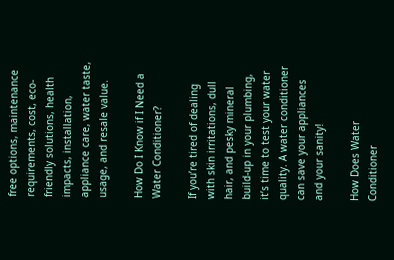free options, maintenance requirements, cost, eco-friendly solutions, health impacts, installation, appliance care, water taste, usage, and resale value.

How Do I Know if I Need a Water Conditioner?

If you’re tired of dealing with skin irritations, dull hair, and pesky mineral build-up in your plumbing, it’s time to test your water quality. A water conditioner can save your appliances and your sanity!

How Does Water Conditioner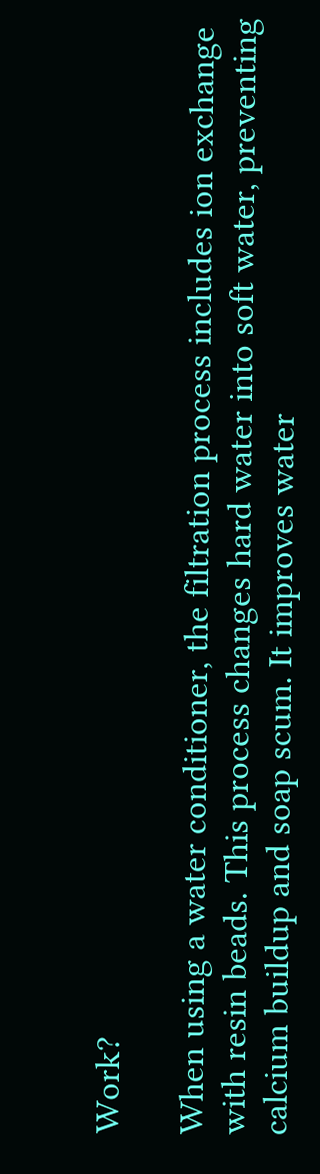Work?

When using a water conditioner, the filtration process includes ion exchange with resin beads. This process changes hard water into soft water, preventing calcium buildup and soap scum. It improves water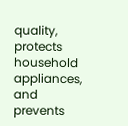quality, protects household appliances, and prevents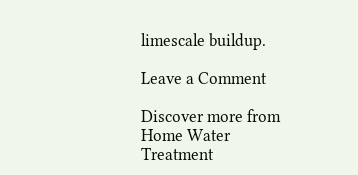limescale buildup.

Leave a Comment

Discover more from Home Water Treatment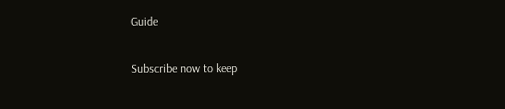Guide

Subscribe now to keep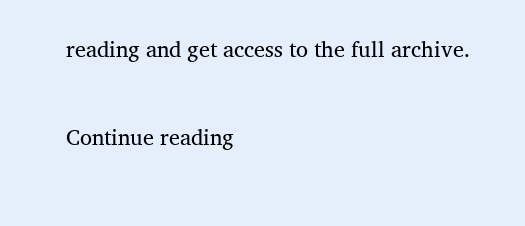reading and get access to the full archive.

Continue reading